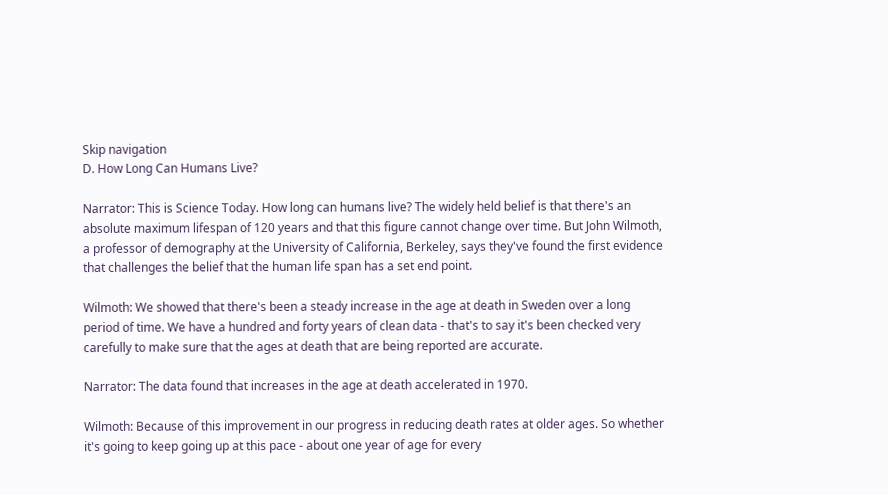Skip navigation
D. How Long Can Humans Live?

Narrator: This is Science Today. How long can humans live? The widely held belief is that there's an absolute maximum lifespan of 120 years and that this figure cannot change over time. But John Wilmoth, a professor of demography at the University of California, Berkeley, says they've found the first evidence that challenges the belief that the human life span has a set end point.

Wilmoth: We showed that there's been a steady increase in the age at death in Sweden over a long period of time. We have a hundred and forty years of clean data - that's to say it's been checked very carefully to make sure that the ages at death that are being reported are accurate.

Narrator: The data found that increases in the age at death accelerated in 1970.

Wilmoth: Because of this improvement in our progress in reducing death rates at older ages. So whether it's going to keep going up at this pace - about one year of age for every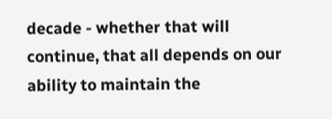decade - whether that will continue, that all depends on our ability to maintain the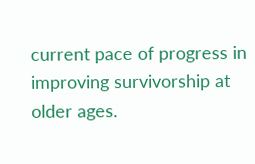current pace of progress in improving survivorship at older ages.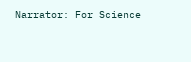Narrator: For Science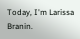Today, I'm Larissa Branin.